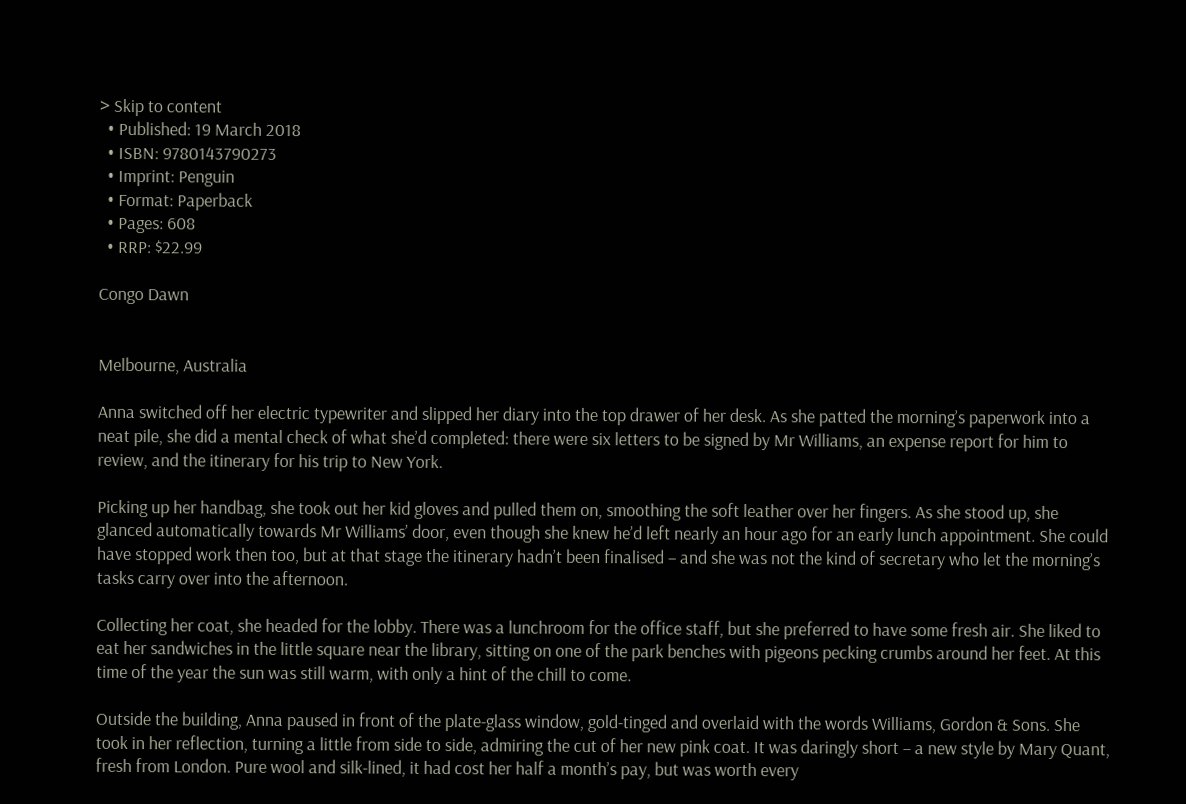> Skip to content
  • Published: 19 March 2018
  • ISBN: 9780143790273
  • Imprint: Penguin
  • Format: Paperback
  • Pages: 608
  • RRP: $22.99

Congo Dawn


Melbourne, Australia

Anna switched off her electric typewriter and slipped her diary into the top drawer of her desk. As she patted the morning’s paperwork into a neat pile, she did a mental check of what she’d completed: there were six letters to be signed by Mr Williams, an expense report for him to review, and the itinerary for his trip to New York.

Picking up her handbag, she took out her kid gloves and pulled them on, smoothing the soft leather over her fingers. As she stood up, she glanced automatically towards Mr Williams’ door, even though she knew he’d left nearly an hour ago for an early lunch appointment. She could have stopped work then too, but at that stage the itinerary hadn’t been finalised – and she was not the kind of secretary who let the morning’s tasks carry over into the afternoon.

Collecting her coat, she headed for the lobby. There was a lunchroom for the office staff, but she preferred to have some fresh air. She liked to eat her sandwiches in the little square near the library, sitting on one of the park benches with pigeons pecking crumbs around her feet. At this time of the year the sun was still warm, with only a hint of the chill to come.

Outside the building, Anna paused in front of the plate-glass window, gold-tinged and overlaid with the words Williams, Gordon & Sons. She took in her reflection, turning a little from side to side, admiring the cut of her new pink coat. It was daringly short – a new style by Mary Quant, fresh from London. Pure wool and silk-lined, it had cost her half a month’s pay, but was worth every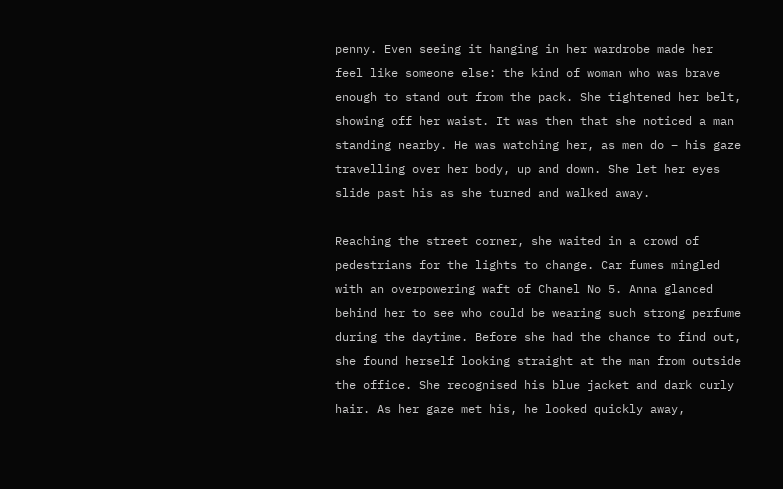penny. Even seeing it hanging in her wardrobe made her feel like someone else: the kind of woman who was brave enough to stand out from the pack. She tightened her belt, showing off her waist. It was then that she noticed a man standing nearby. He was watching her, as men do – his gaze travelling over her body, up and down. She let her eyes slide past his as she turned and walked away.

Reaching the street corner, she waited in a crowd of pedestrians for the lights to change. Car fumes mingled with an overpowering waft of Chanel No 5. Anna glanced behind her to see who could be wearing such strong perfume during the daytime. Before she had the chance to find out, she found herself looking straight at the man from outside the office. She recognised his blue jacket and dark curly hair. As her gaze met his, he looked quickly away,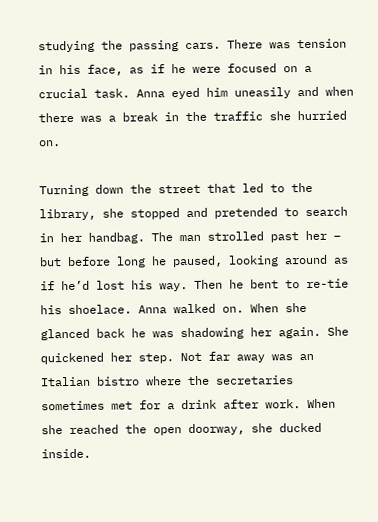studying the passing cars. There was tension in his face, as if he were focused on a crucial task. Anna eyed him uneasily and when there was a break in the traffic she hurried on.

Turning down the street that led to the library, she stopped and pretended to search in her handbag. The man strolled past her – but before long he paused, looking around as if he’d lost his way. Then he bent to re-tie his shoelace. Anna walked on. When she glanced back he was shadowing her again. She quickened her step. Not far away was an Italian bistro where the secretaries sometimes met for a drink after work. When she reached the open doorway, she ducked inside.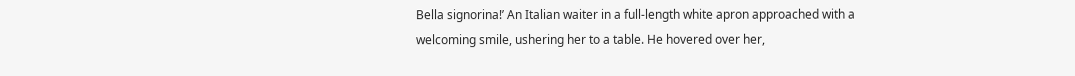Bella signorina!’ An Italian waiter in a full-length white apron approached with a welcoming smile, ushering her to a table. He hovered over her,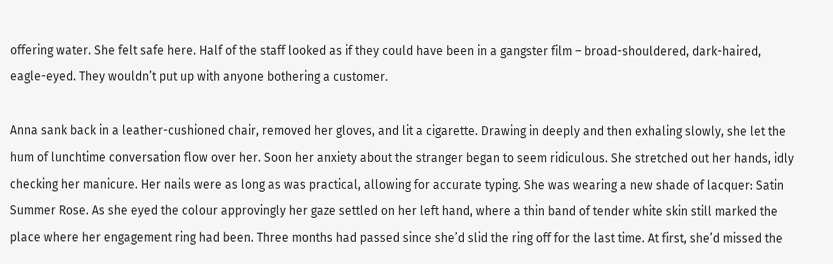offering water. She felt safe here. Half of the staff looked as if they could have been in a gangster film – broad-shouldered, dark-haired, eagle-eyed. They wouldn’t put up with anyone bothering a customer.

Anna sank back in a leather-cushioned chair, removed her gloves, and lit a cigarette. Drawing in deeply and then exhaling slowly, she let the hum of lunchtime conversation flow over her. Soon her anxiety about the stranger began to seem ridiculous. She stretched out her hands, idly checking her manicure. Her nails were as long as was practical, allowing for accurate typing. She was wearing a new shade of lacquer: Satin Summer Rose. As she eyed the colour approvingly her gaze settled on her left hand, where a thin band of tender white skin still marked the place where her engagement ring had been. Three months had passed since she’d slid the ring off for the last time. At first, she’d missed the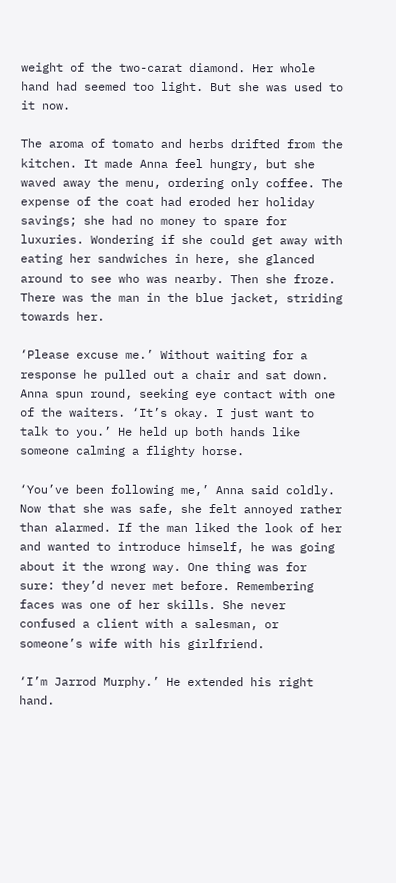weight of the two-carat diamond. Her whole hand had seemed too light. But she was used to it now.

The aroma of tomato and herbs drifted from the kitchen. It made Anna feel hungry, but she waved away the menu, ordering only coffee. The expense of the coat had eroded her holiday savings; she had no money to spare for luxuries. Wondering if she could get away with eating her sandwiches in here, she glanced around to see who was nearby. Then she froze. There was the man in the blue jacket, striding towards her.

‘Please excuse me.’ Without waiting for a response he pulled out a chair and sat down. Anna spun round, seeking eye contact with one of the waiters. ‘It’s okay. I just want to talk to you.’ He held up both hands like someone calming a flighty horse.

‘You’ve been following me,’ Anna said coldly. Now that she was safe, she felt annoyed rather than alarmed. If the man liked the look of her and wanted to introduce himself, he was going about it the wrong way. One thing was for sure: they’d never met before. Remembering faces was one of her skills. She never confused a client with a salesman, or someone’s wife with his girlfriend.

‘I’m Jarrod Murphy.’ He extended his right hand.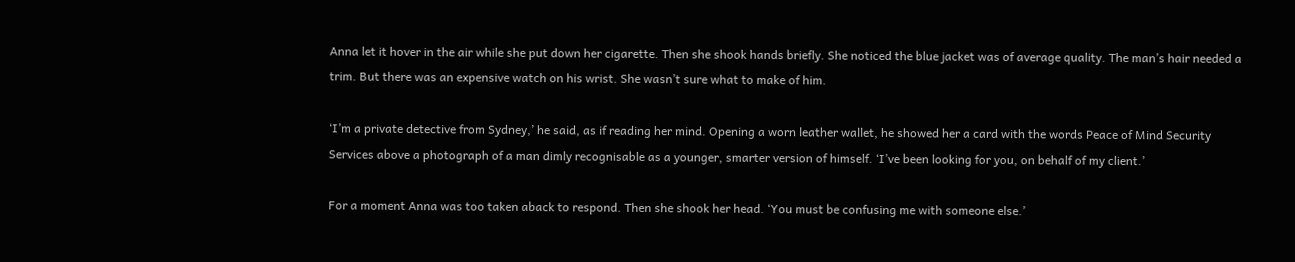Anna let it hover in the air while she put down her cigarette. Then she shook hands briefly. She noticed the blue jacket was of average quality. The man’s hair needed a trim. But there was an expensive watch on his wrist. She wasn’t sure what to make of him.

‘I’m a private detective from Sydney,’ he said, as if reading her mind. Opening a worn leather wallet, he showed her a card with the words Peace of Mind Security Services above a photograph of a man dimly recognisable as a younger, smarter version of himself. ‘I’ve been looking for you, on behalf of my client.’

For a moment Anna was too taken aback to respond. Then she shook her head. ‘You must be confusing me with someone else.’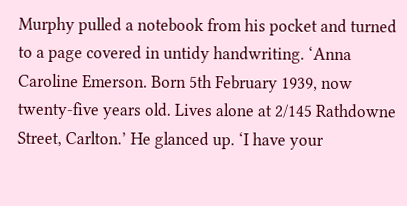Murphy pulled a notebook from his pocket and turned to a page covered in untidy handwriting. ‘Anna Caroline Emerson. Born 5th February 1939, now twenty-five years old. Lives alone at 2/145 Rathdowne Street, Carlton.’ He glanced up. ‘I have your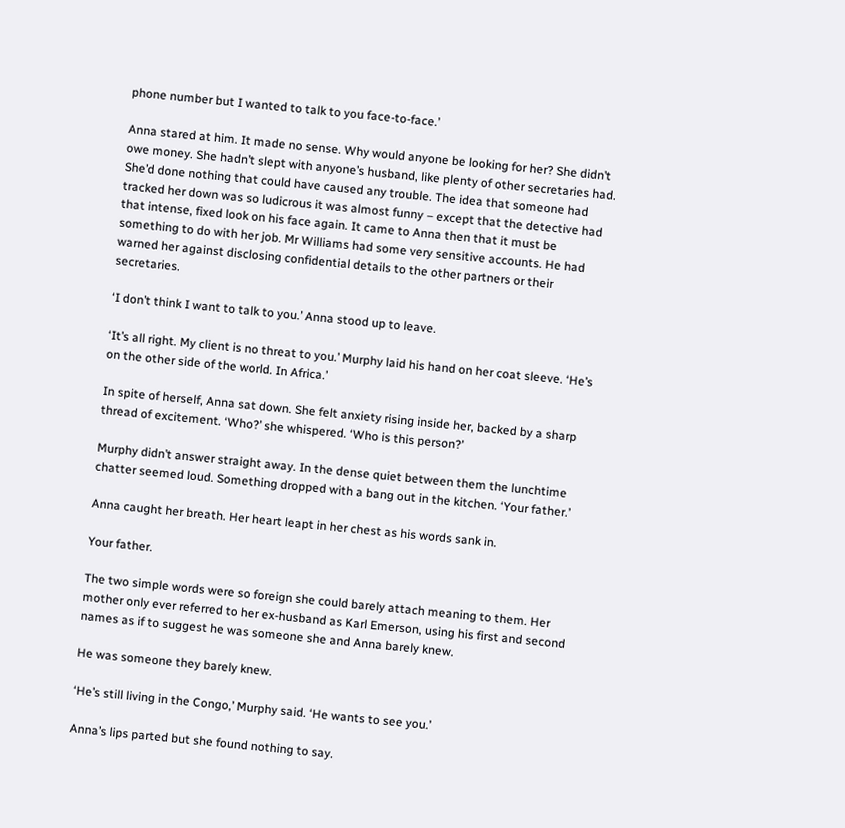phone number but I wanted to talk to you face-to-face.’

Anna stared at him. It made no sense. Why would anyone be looking for her? She didn’t owe money. She hadn’t slept with anyone’s husband, like plenty of other secretaries had. She’d done nothing that could have caused any trouble. The idea that someone had tracked her down was so ludicrous it was almost funny – except that the detective had that intense, fixed look on his face again. It came to Anna then that it must be something to do with her job. Mr Williams had some very sensitive accounts. He had warned her against disclosing confidential details to the other partners or their secretaries.

‘I don’t think I want to talk to you.’ Anna stood up to leave.

‘It’s all right. My client is no threat to you.’ Murphy laid his hand on her coat sleeve. ‘He’s on the other side of the world. In Africa.’

In spite of herself, Anna sat down. She felt anxiety rising inside her, backed by a sharp thread of excitement. ‘Who?’ she whispered. ‘Who is this person?’

Murphy didn’t answer straight away. In the dense quiet between them the lunchtime chatter seemed loud. Something dropped with a bang out in the kitchen. ‘Your father.’

Anna caught her breath. Her heart leapt in her chest as his words sank in.

Your father.

The two simple words were so foreign she could barely attach meaning to them. Her mother only ever referred to her ex-husband as Karl Emerson, using his first and second names as if to suggest he was someone she and Anna barely knew.

He was someone they barely knew.

‘He’s still living in the Congo,’ Murphy said. ‘He wants to see you.’

Anna’s lips parted but she found nothing to say.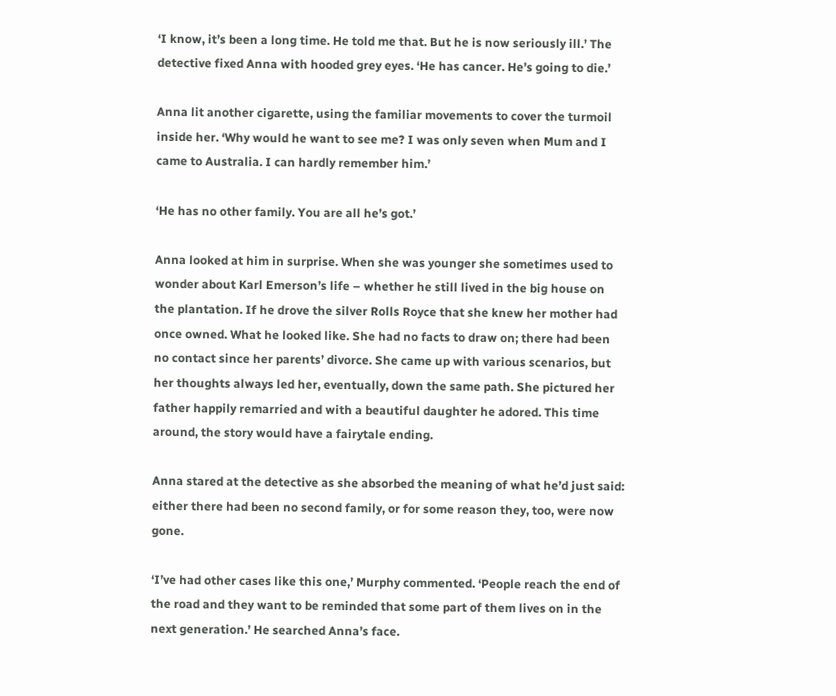‘I know, it’s been a long time. He told me that. But he is now seriously ill.’ The detective fixed Anna with hooded grey eyes. ‘He has cancer. He’s going to die.’

Anna lit another cigarette, using the familiar movements to cover the turmoil inside her. ‘Why would he want to see me? I was only seven when Mum and I came to Australia. I can hardly remember him.’

‘He has no other family. You are all he’s got.’

Anna looked at him in surprise. When she was younger she sometimes used to wonder about Karl Emerson’s life – whether he still lived in the big house on the plantation. If he drove the silver Rolls Royce that she knew her mother had once owned. What he looked like. She had no facts to draw on; there had been no contact since her parents’ divorce. She came up with various scenarios, but her thoughts always led her, eventually, down the same path. She pictured her father happily remarried and with a beautiful daughter he adored. This time around, the story would have a fairytale ending.

Anna stared at the detective as she absorbed the meaning of what he’d just said: either there had been no second family, or for some reason they, too, were now gone.

‘I’ve had other cases like this one,’ Murphy commented. ‘People reach the end of the road and they want to be reminded that some part of them lives on in the next generation.’ He searched Anna’s face.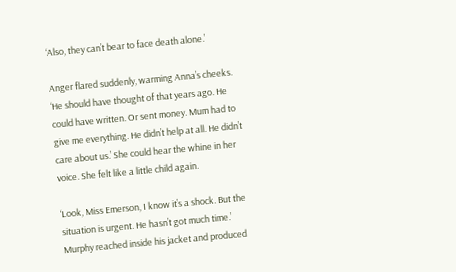‘Also, they can’t bear to face death alone.’

Anger flared suddenly, warming Anna’s cheeks. ‘He should have thought of that years ago. He could have written. Or sent money. Mum had to give me everything. He didn’t help at all. He didn’t care about us.’ She could hear the whine in her voice. She felt like a little child again.

‘Look, Miss Emerson, I know it’s a shock. But the situation is urgent. He hasn’t got much time.’ Murphy reached inside his jacket and produced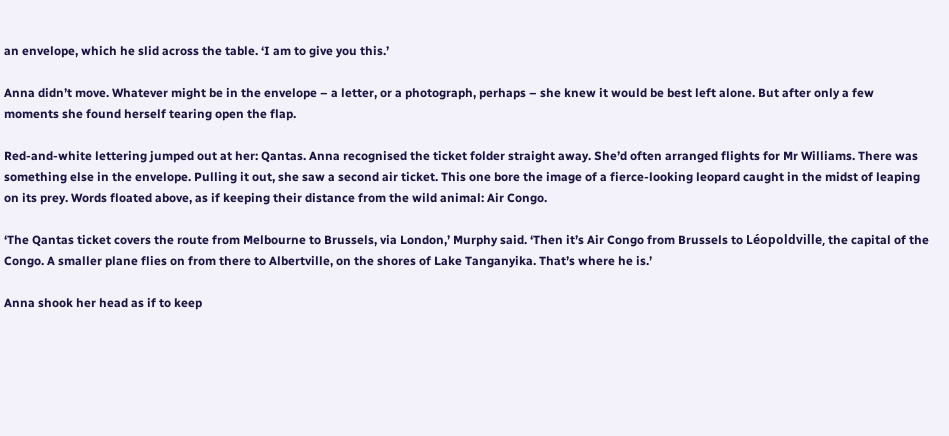an envelope, which he slid across the table. ‘I am to give you this.’

Anna didn’t move. Whatever might be in the envelope – a letter, or a photograph, perhaps – she knew it would be best left alone. But after only a few moments she found herself tearing open the flap.

Red-and-white lettering jumped out at her: Qantas. Anna recognised the ticket folder straight away. She’d often arranged flights for Mr Williams. There was something else in the envelope. Pulling it out, she saw a second air ticket. This one bore the image of a fierce-looking leopard caught in the midst of leaping on its prey. Words floated above, as if keeping their distance from the wild animal: Air Congo.

‘The Qantas ticket covers the route from Melbourne to Brussels, via London,’ Murphy said. ‘Then it’s Air Congo from Brussels to Léopoldville, the capital of the Congo. A smaller plane flies on from there to Albertville, on the shores of Lake Tanganyika. That’s where he is.’

Anna shook her head as if to keep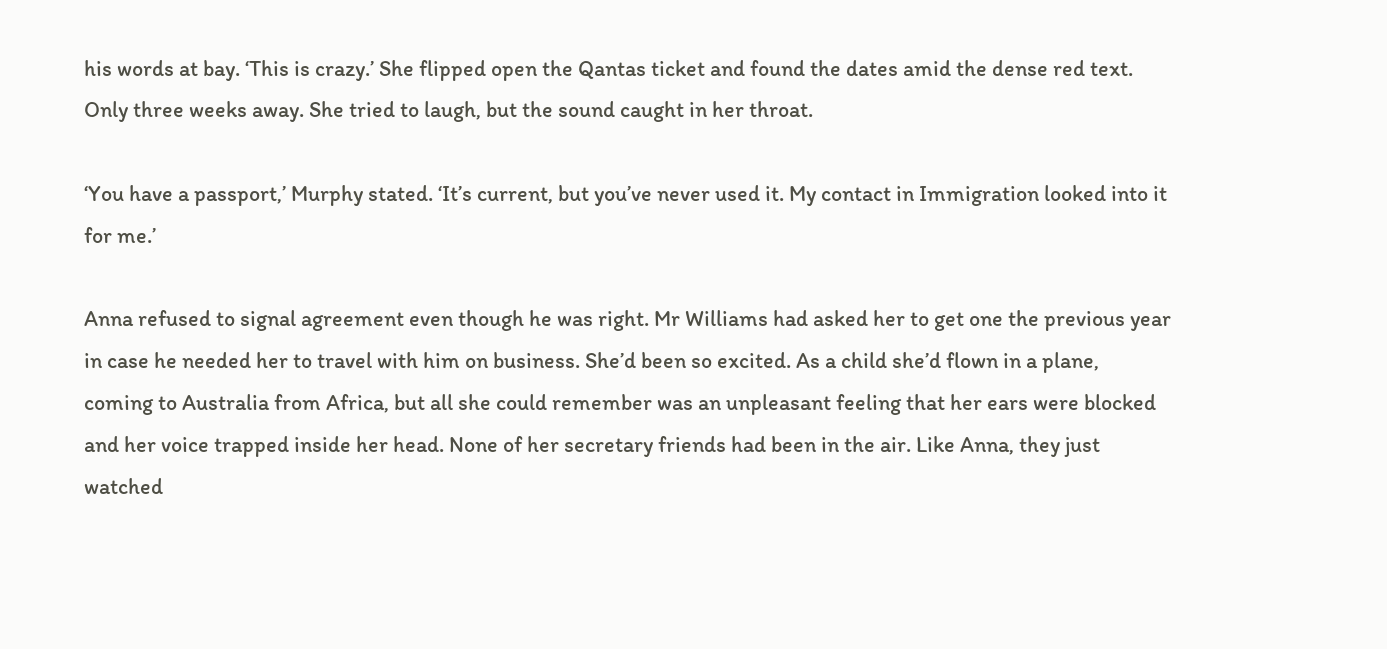his words at bay. ‘This is crazy.’ She flipped open the Qantas ticket and found the dates amid the dense red text. Only three weeks away. She tried to laugh, but the sound caught in her throat.

‘You have a passport,’ Murphy stated. ‘It’s current, but you’ve never used it. My contact in Immigration looked into it for me.’

Anna refused to signal agreement even though he was right. Mr Williams had asked her to get one the previous year in case he needed her to travel with him on business. She’d been so excited. As a child she’d flown in a plane, coming to Australia from Africa, but all she could remember was an unpleasant feeling that her ears were blocked and her voice trapped inside her head. None of her secretary friends had been in the air. Like Anna, they just watched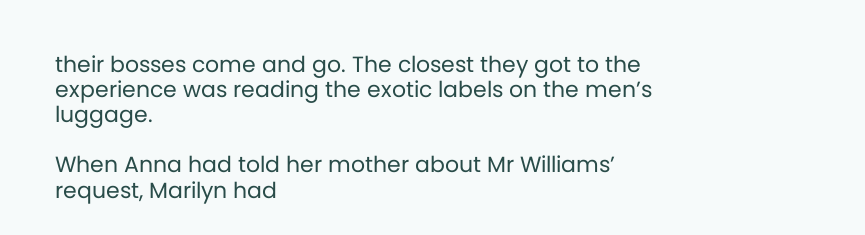their bosses come and go. The closest they got to the experience was reading the exotic labels on the men’s luggage.

When Anna had told her mother about Mr Williams’ request, Marilyn had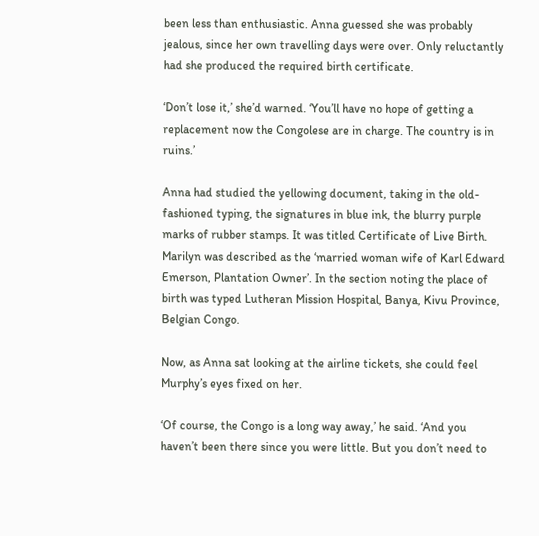been less than enthusiastic. Anna guessed she was probably jealous, since her own travelling days were over. Only reluctantly had she produced the required birth certificate.

‘Don’t lose it,’ she’d warned. ‘You’ll have no hope of getting a replacement now the Congolese are in charge. The country is in ruins.’

Anna had studied the yellowing document, taking in the old-fashioned typing, the signatures in blue ink, the blurry purple marks of rubber stamps. It was titled Certificate of Live Birth. Marilyn was described as the ‘married woman wife of Karl Edward Emerson, Plantation Owner’. In the section noting the place of birth was typed Lutheran Mission Hospital, Banya, Kivu Province, Belgian Congo.

Now, as Anna sat looking at the airline tickets, she could feel Murphy’s eyes fixed on her.

‘Of course, the Congo is a long way away,’ he said. ‘And you haven’t been there since you were little. But you don’t need to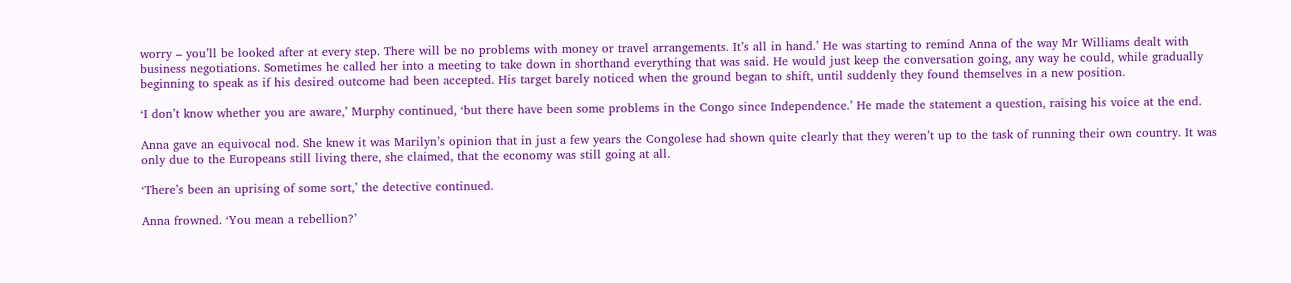worry – you’ll be looked after at every step. There will be no problems with money or travel arrangements. It’s all in hand.’ He was starting to remind Anna of the way Mr Williams dealt with business negotiations. Sometimes he called her into a meeting to take down in shorthand everything that was said. He would just keep the conversation going, any way he could, while gradually beginning to speak as if his desired outcome had been accepted. His target barely noticed when the ground began to shift, until suddenly they found themselves in a new position.

‘I don’t know whether you are aware,’ Murphy continued, ‘but there have been some problems in the Congo since Independence.’ He made the statement a question, raising his voice at the end.

Anna gave an equivocal nod. She knew it was Marilyn’s opinion that in just a few years the Congolese had shown quite clearly that they weren’t up to the task of running their own country. It was only due to the Europeans still living there, she claimed, that the economy was still going at all.

‘There’s been an uprising of some sort,’ the detective continued.

Anna frowned. ‘You mean a rebellion?’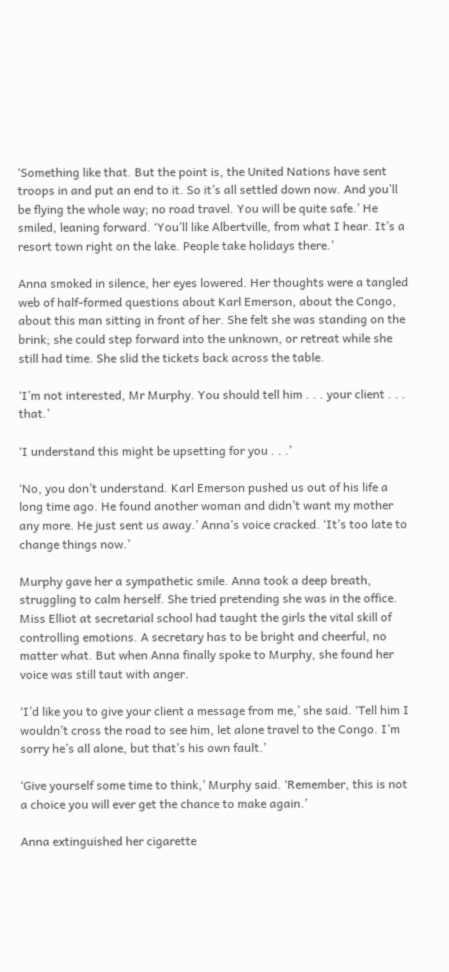‘Something like that. But the point is, the United Nations have sent troops in and put an end to it. So it’s all settled down now. And you’ll be flying the whole way; no road travel. You will be quite safe.’ He smiled, leaning forward. ‘You’ll like Albertville, from what I hear. It’s a resort town right on the lake. People take holidays there.’

Anna smoked in silence, her eyes lowered. Her thoughts were a tangled web of half-formed questions about Karl Emerson, about the Congo, about this man sitting in front of her. She felt she was standing on the brink; she could step forward into the unknown, or retreat while she still had time. She slid the tickets back across the table.

‘I’m not interested, Mr Murphy. You should tell him . . . your client . . . that.’

‘I understand this might be upsetting for you . . .’

‘No, you don’t understand. Karl Emerson pushed us out of his life a long time ago. He found another woman and didn’t want my mother any more. He just sent us away.’ Anna’s voice cracked. ‘It’s too late to change things now.’

Murphy gave her a sympathetic smile. Anna took a deep breath, struggling to calm herself. She tried pretending she was in the office. Miss Elliot at secretarial school had taught the girls the vital skill of controlling emotions. A secretary has to be bright and cheerful, no matter what. But when Anna finally spoke to Murphy, she found her voice was still taut with anger.

‘I’d like you to give your client a message from me,’ she said. ‘Tell him I wouldn’t cross the road to see him, let alone travel to the Congo. I’m sorry he’s all alone, but that’s his own fault.’

‘Give yourself some time to think,’ Murphy said. ‘Remember, this is not a choice you will ever get the chance to make again.’

Anna extinguished her cigarette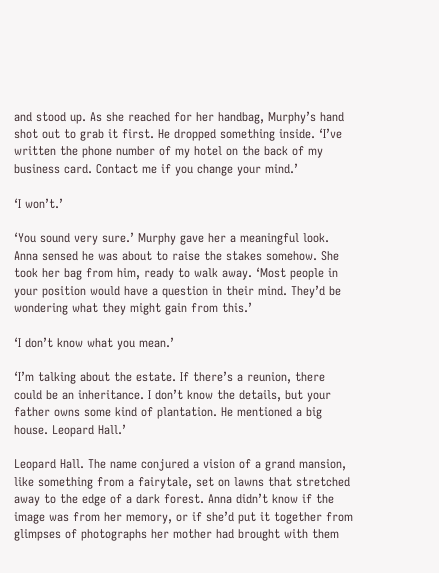and stood up. As she reached for her handbag, Murphy’s hand shot out to grab it first. He dropped something inside. ‘I’ve written the phone number of my hotel on the back of my business card. Contact me if you change your mind.’

‘I won’t.’

‘You sound very sure.’ Murphy gave her a meaningful look. Anna sensed he was about to raise the stakes somehow. She took her bag from him, ready to walk away. ‘Most people in your position would have a question in their mind. They’d be wondering what they might gain from this.’

‘I don’t know what you mean.’

‘I’m talking about the estate. If there’s a reunion, there could be an inheritance. I don’t know the details, but your father owns some kind of plantation. He mentioned a big house. Leopard Hall.’

Leopard Hall. The name conjured a vision of a grand mansion, like something from a fairytale, set on lawns that stretched away to the edge of a dark forest. Anna didn’t know if the image was from her memory, or if she’d put it together from glimpses of photographs her mother had brought with them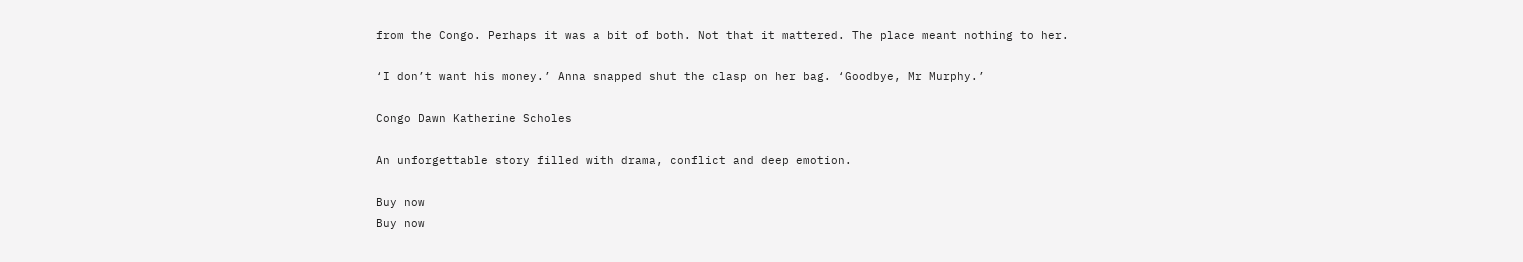from the Congo. Perhaps it was a bit of both. Not that it mattered. The place meant nothing to her.

‘I don’t want his money.’ Anna snapped shut the clasp on her bag. ‘Goodbye, Mr Murphy.’

Congo Dawn Katherine Scholes

An unforgettable story filled with drama, conflict and deep emotion.

Buy now
Buy now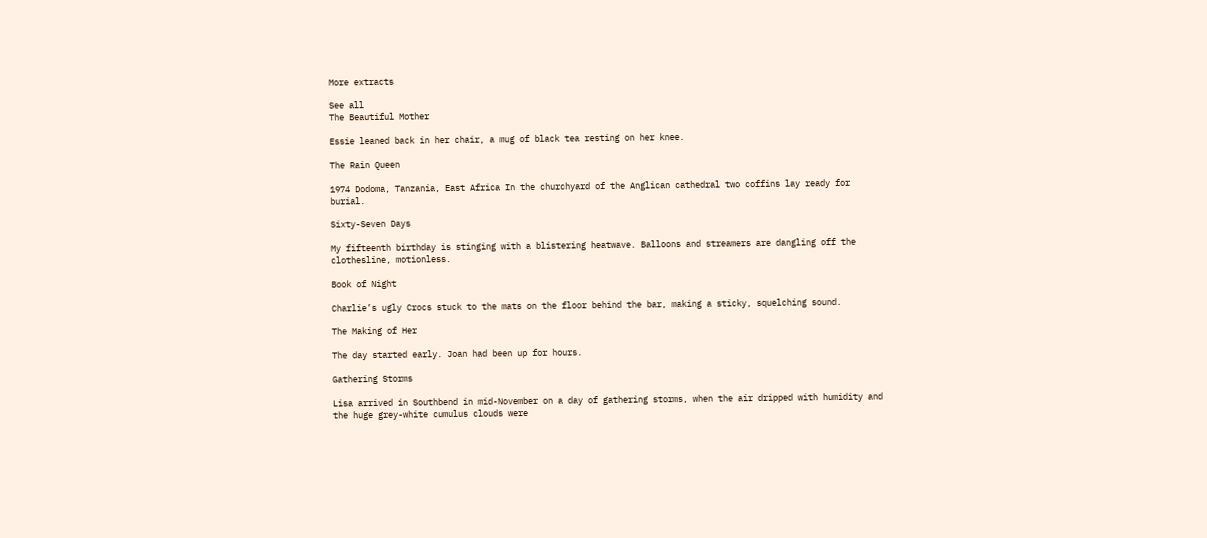More extracts

See all
The Beautiful Mother

Essie leaned back in her chair, a mug of black tea resting on her knee.

The Rain Queen

1974 Dodoma, Tanzania, East Africa In the churchyard of the Anglican cathedral two coffins lay ready for burial.

Sixty-Seven Days

My fifteenth birthday is stinging with a blistering heatwave. Balloons and streamers are dangling off the clothesline, motionless.

Book of Night

Charlie’s ugly Crocs stuck to the mats on the floor behind the bar, making a sticky, squelching sound.

The Making of Her

The day started early. Joan had been up for hours.

Gathering Storms

Lisa arrived in Southbend in mid-November on a day of gathering storms, when the air dripped with humidity and the huge grey-white cumulus clouds were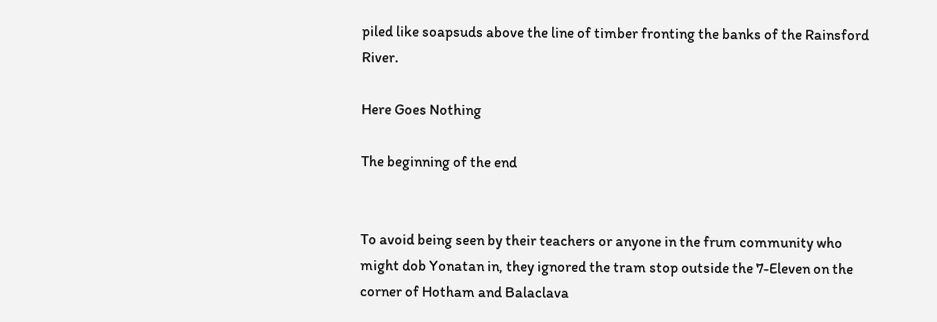piled like soapsuds above the line of timber fronting the banks of the Rainsford River.

Here Goes Nothing

The beginning of the end


To avoid being seen by their teachers or anyone in the frum community who might dob Yonatan in, they ignored the tram stop outside the 7-Eleven on the corner of Hotham and Balaclava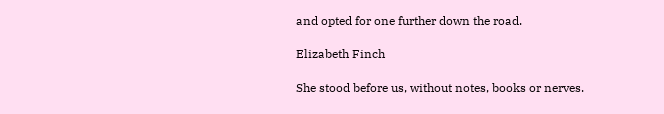and opted for one further down the road.

Elizabeth Finch

She stood before us, without notes, books or nerves.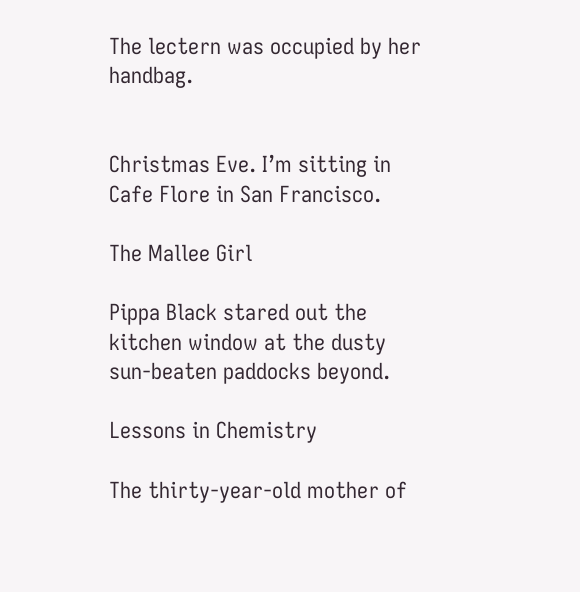The lectern was occupied by her handbag.


Christmas Eve. I’m sitting in Cafe Flore in San Francisco.

The Mallee Girl

Pippa Black stared out the kitchen window at the dusty sun-beaten paddocks beyond.

Lessons in Chemistry

The thirty-year-old mother of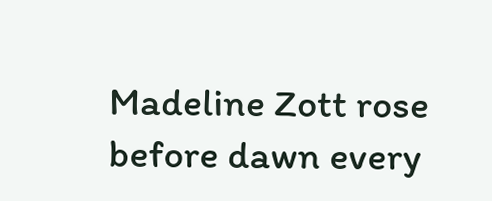Madeline Zott rose before dawn every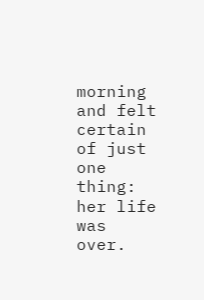morning and felt certain of just one thing: her life was over.